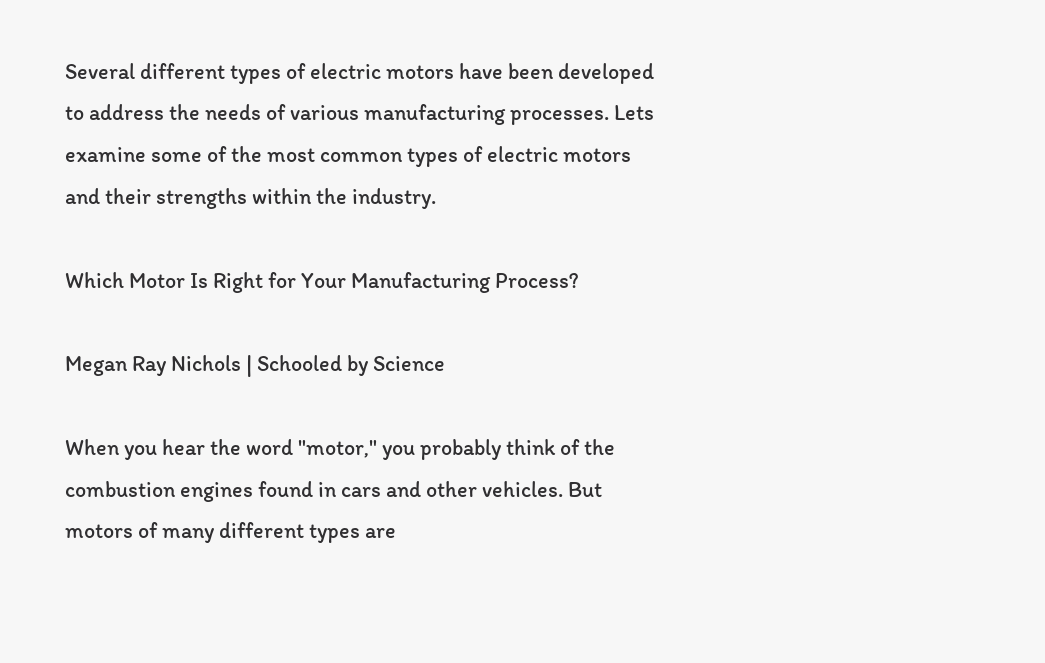Several different types of electric motors have been developed to address the needs of various manufacturing processes. Lets examine some of the most common types of electric motors and their strengths within the industry.

Which Motor Is Right for Your Manufacturing Process?

Megan Ray Nichols | Schooled by Science

When you hear the word "motor," you probably think of the combustion engines found in cars and other vehicles. But motors of many different types are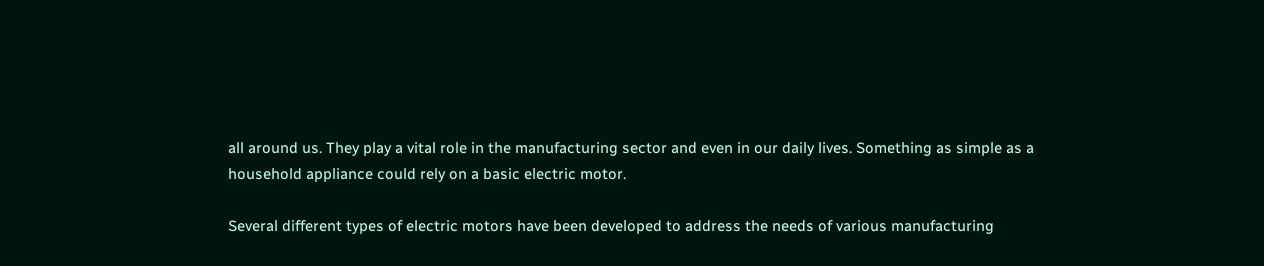all around us. They play a vital role in the manufacturing sector and even in our daily lives. Something as simple as a household appliance could rely on a basic electric motor.

Several different types of electric motors have been developed to address the needs of various manufacturing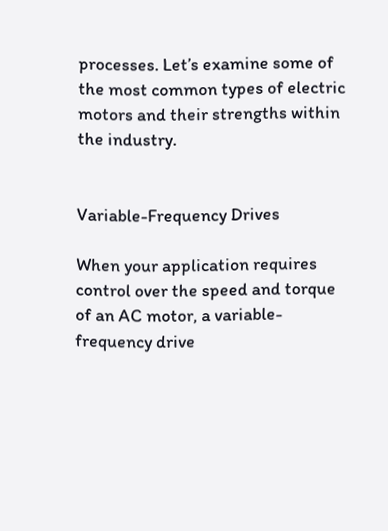processes. Let’s examine some of the most common types of electric motors and their strengths within the industry.


Variable-Frequency Drives

When your application requires control over the speed and torque of an AC motor, a variable-frequency drive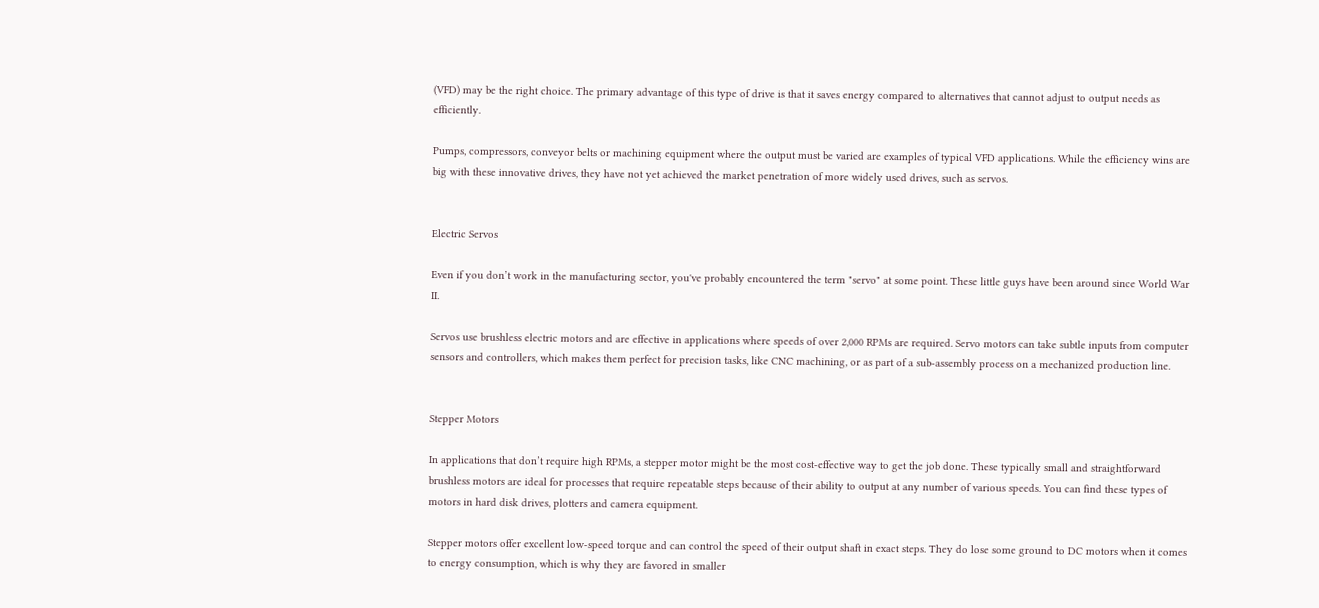(VFD) may be the right choice. The primary advantage of this type of drive is that it saves energy compared to alternatives that cannot adjust to output needs as efficiently.

Pumps, compressors, conveyor belts or machining equipment where the output must be varied are examples of typical VFD applications. While the efficiency wins are big with these innovative drives, they have not yet achieved the market penetration of more widely used drives, such as servos.


Electric Servos

Even if you don’t work in the manufacturing sector, you've probably encountered the term "servo" at some point. These little guys have been around since World War II.

Servos use brushless electric motors and are effective in applications where speeds of over 2,000 RPMs are required. Servo motors can take subtle inputs from computer sensors and controllers, which makes them perfect for precision tasks, like CNC machining, or as part of a sub-assembly process on a mechanized production line.


Stepper Motors

In applications that don’t require high RPMs, a stepper motor might be the most cost-effective way to get the job done. These typically small and straightforward brushless motors are ideal for processes that require repeatable steps because of their ability to output at any number of various speeds. You can find these types of motors in hard disk drives, plotters and camera equipment.

Stepper motors offer excellent low-speed torque and can control the speed of their output shaft in exact steps. They do lose some ground to DC motors when it comes to energy consumption, which is why they are favored in smaller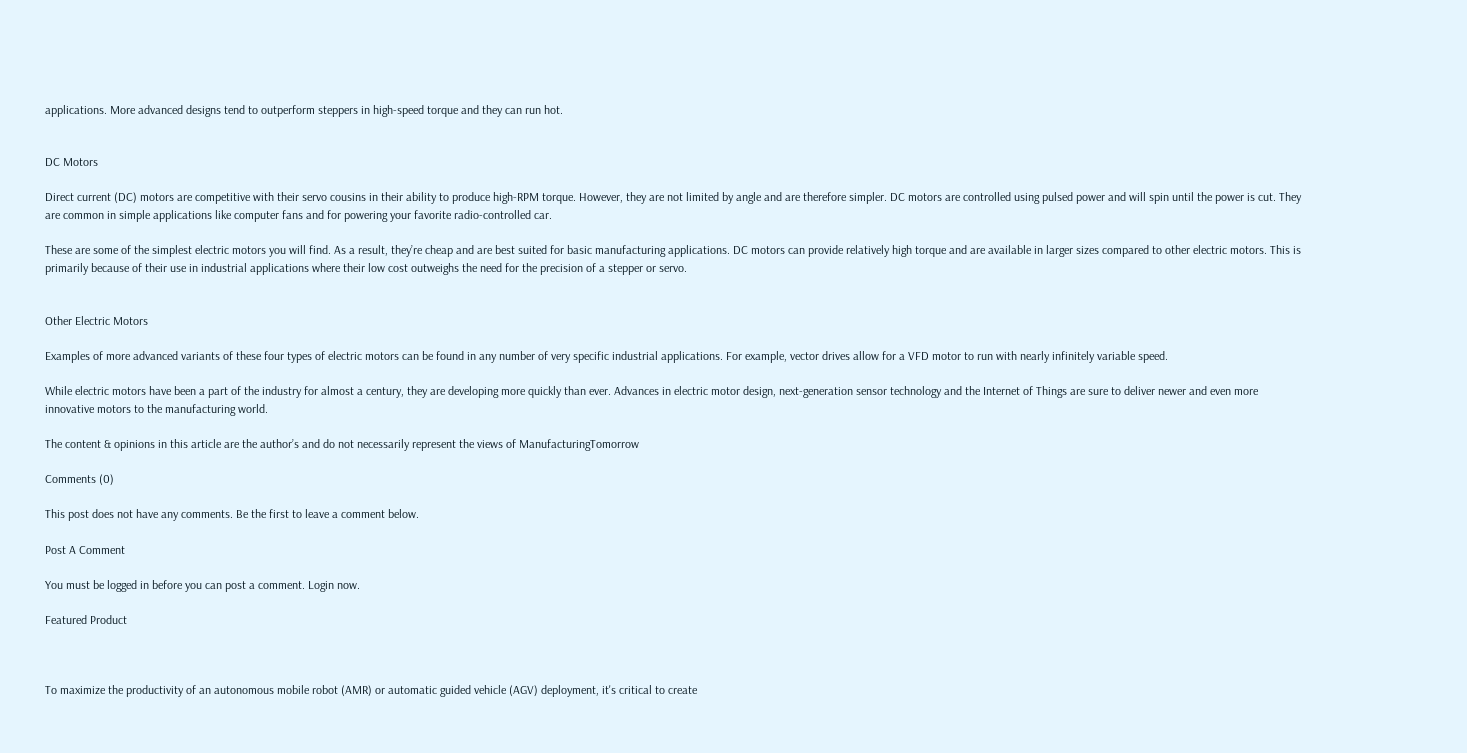applications. More advanced designs tend to outperform steppers in high-speed torque and they can run hot.


DC Motors

Direct current (DC) motors are competitive with their servo cousins in their ability to produce high-RPM torque. However, they are not limited by angle and are therefore simpler. DC motors are controlled using pulsed power and will spin until the power is cut. They are common in simple applications like computer fans and for powering your favorite radio-controlled car.

These are some of the simplest electric motors you will find. As a result, they’re cheap and are best suited for basic manufacturing applications. DC motors can provide relatively high torque and are available in larger sizes compared to other electric motors. This is primarily because of their use in industrial applications where their low cost outweighs the need for the precision of a stepper or servo.


Other Electric Motors

Examples of more advanced variants of these four types of electric motors can be found in any number of very specific industrial applications. For example, vector drives allow for a VFD motor to run with nearly infinitely variable speed.

While electric motors have been a part of the industry for almost a century, they are developing more quickly than ever. Advances in electric motor design, next-generation sensor technology and the Internet of Things are sure to deliver newer and even more innovative motors to the manufacturing world.

The content & opinions in this article are the author’s and do not necessarily represent the views of ManufacturingTomorrow

Comments (0)

This post does not have any comments. Be the first to leave a comment below.

Post A Comment

You must be logged in before you can post a comment. Login now.

Featured Product



To maximize the productivity of an autonomous mobile robot (AMR) or automatic guided vehicle (AGV) deployment, it's critical to create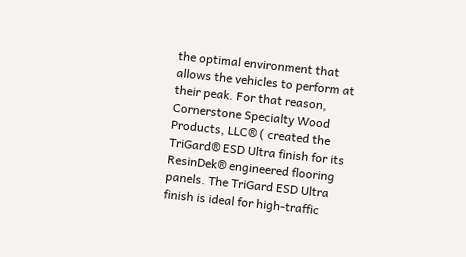the optimal environment that allows the vehicles to perform at their peak. For that reason, Cornerstone Specialty Wood Products, LLC® ( created the TriGard® ESD Ultra finish for its ResinDek® engineered flooring panels. The TriGard ESD Ultra finish is ideal for high-traffic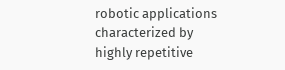robotic applications characterized by highly repetitive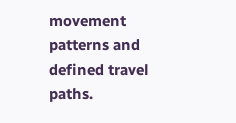movement patterns and defined travel paths.